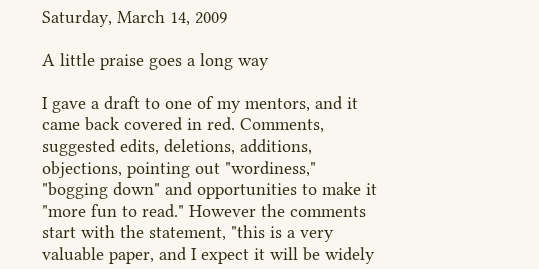Saturday, March 14, 2009

A little praise goes a long way

I gave a draft to one of my mentors, and it came back covered in red. Comments, suggested edits, deletions, additions, objections, pointing out "wordiness," "bogging down" and opportunities to make it "more fun to read." However the comments start with the statement, "this is a very valuable paper, and I expect it will be widely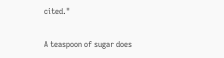cited."

A teaspoon of sugar does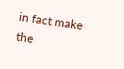in fact make the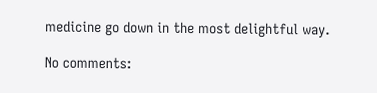medicine go down in the most delightful way.

No comments: